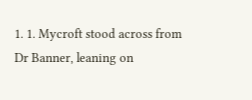1. 1. Mycroft stood across from Dr Banner, leaning on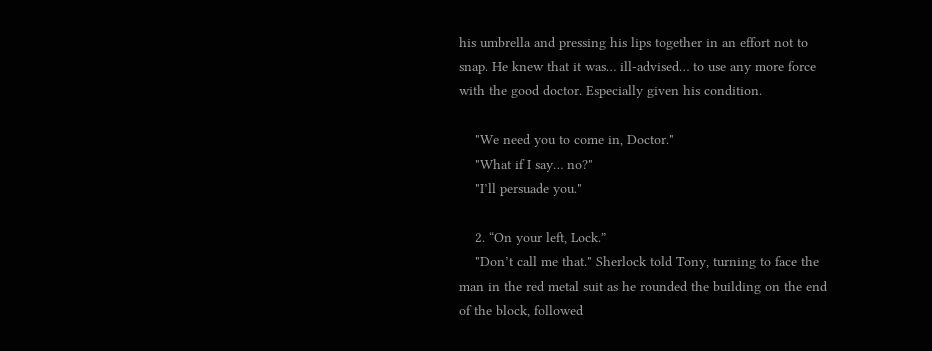his umbrella and pressing his lips together in an effort not to snap. He knew that it was… ill-advised… to use any more force with the good doctor. Especially given his condition.

    "We need you to come in, Doctor."
    "What if I say… no?"
    "I’ll persuade you."

    2. “On your left, Lock.”
    "Don’t call me that." Sherlock told Tony, turning to face the man in the red metal suit as he rounded the building on the end of the block, followed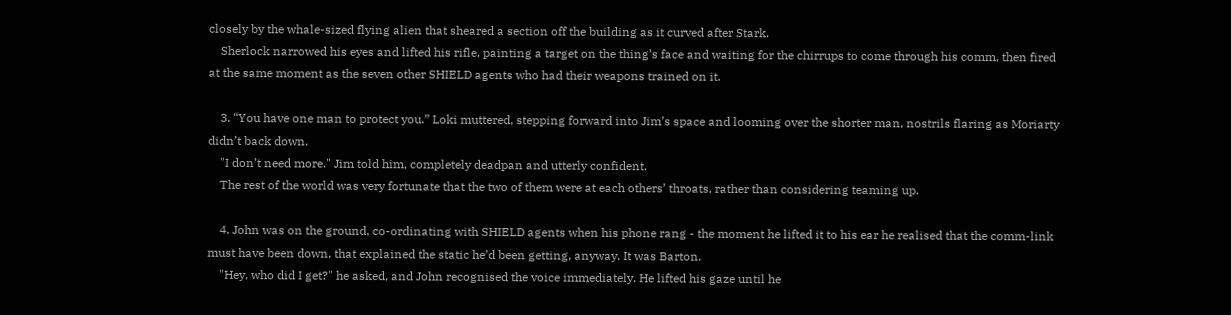closely by the whale-sized flying alien that sheared a section off the building as it curved after Stark.
    Sherlock narrowed his eyes and lifted his rifle, painting a target on the thing’s face and waiting for the chirrups to come through his comm, then fired at the same moment as the seven other SHIELD agents who had their weapons trained on it.

    3. “You have one man to protect you.” Loki muttered, stepping forward into Jim’s space and looming over the shorter man, nostrils flaring as Moriarty didn’t back down.
    "I don’t need more." Jim told him, completely deadpan and utterly confident.
    The rest of the world was very fortunate that the two of them were at each others’ throats, rather than considering teaming up.

    4. John was on the ground, co-ordinating with SHIELD agents when his phone rang - the moment he lifted it to his ear he realised that the comm-link must have been down, that explained the static he’d been getting, anyway. It was Barton.
    "Hey, who did I get?" he asked, and John recognised the voice immediately. He lifted his gaze until he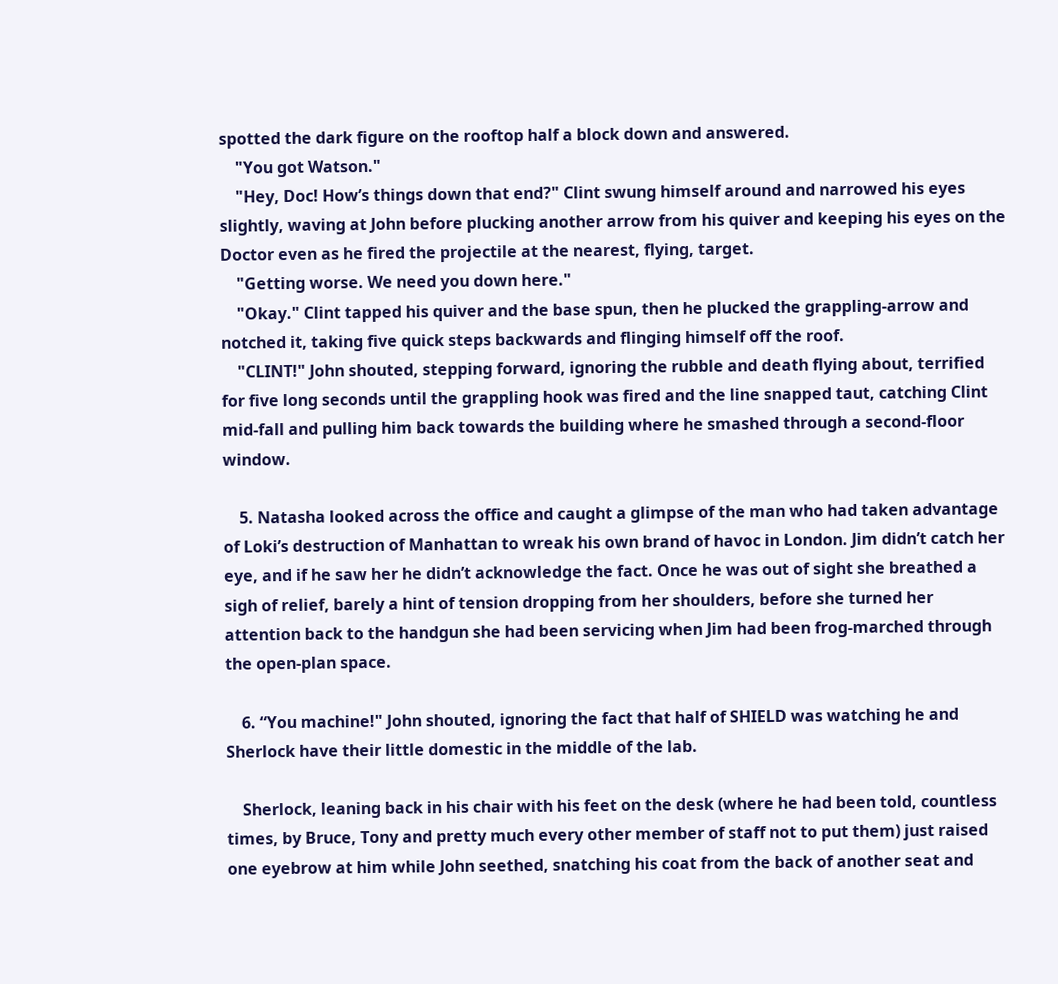spotted the dark figure on the rooftop half a block down and answered.
    "You got Watson."
    "Hey, Doc! How’s things down that end?" Clint swung himself around and narrowed his eyes slightly, waving at John before plucking another arrow from his quiver and keeping his eyes on the Doctor even as he fired the projectile at the nearest, flying, target.
    "Getting worse. We need you down here."
    "Okay." Clint tapped his quiver and the base spun, then he plucked the grappling-arrow and notched it, taking five quick steps backwards and flinging himself off the roof.
    "CLINT!" John shouted, stepping forward, ignoring the rubble and death flying about, terrified for five long seconds until the grappling hook was fired and the line snapped taut, catching Clint mid-fall and pulling him back towards the building where he smashed through a second-floor window.

    5. Natasha looked across the office and caught a glimpse of the man who had taken advantage of Loki’s destruction of Manhattan to wreak his own brand of havoc in London. Jim didn’t catch her eye, and if he saw her he didn’t acknowledge the fact. Once he was out of sight she breathed a sigh of relief, barely a hint of tension dropping from her shoulders, before she turned her attention back to the handgun she had been servicing when Jim had been frog-marched through the open-plan space.

    6. “You machine!" John shouted, ignoring the fact that half of SHIELD was watching he and Sherlock have their little domestic in the middle of the lab.

    Sherlock, leaning back in his chair with his feet on the desk (where he had been told, countless times, by Bruce, Tony and pretty much every other member of staff not to put them) just raised one eyebrow at him while John seethed, snatching his coat from the back of another seat and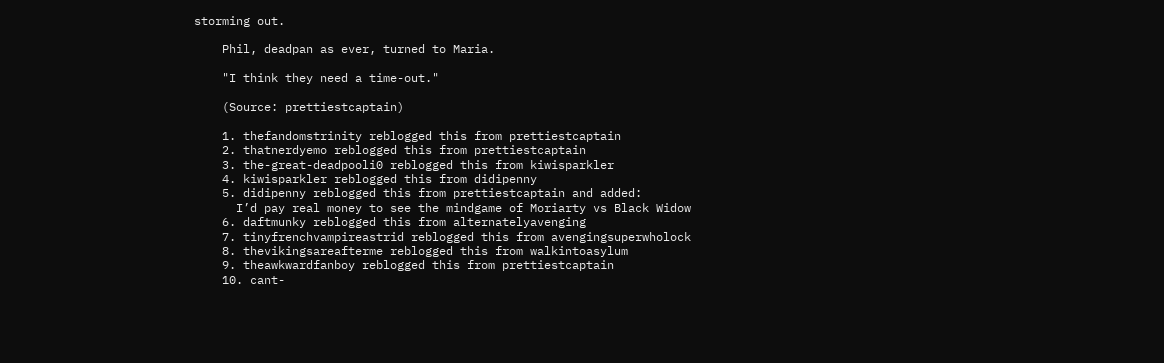storming out.

    Phil, deadpan as ever, turned to Maria.

    "I think they need a time-out."

    (Source: prettiestcaptain)

    1. thefandomstrinity reblogged this from prettiestcaptain
    2. thatnerdyemo reblogged this from prettiestcaptain
    3. the-great-deadpooli0 reblogged this from kiwisparkler
    4. kiwisparkler reblogged this from didipenny
    5. didipenny reblogged this from prettiestcaptain and added:
      I’d pay real money to see the mindgame of Moriarty vs Black Widow
    6. daftmunky reblogged this from alternatelyavenging
    7. tinyfrenchvampireastrid reblogged this from avengingsuperwholock
    8. thevikingsareafterme reblogged this from walkintoasylum
    9. theawkwardfanboy reblogged this from prettiestcaptain
    10. cant-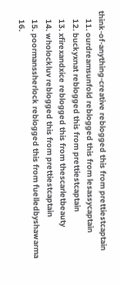think-of-anything-creative reblogged this from prettiestcaptain
    11. ourdreamsunfold reblogged this from lesassycaptain
    12. buckyxnat reblogged this from prettiestcaptain
    13. xfirexandxice reblogged this from thescarletbeauty
    14. wholockluv reblogged this from prettiestcaptain
    15. poormanssherlock reblogged this from fuelledbyshawarma
    16.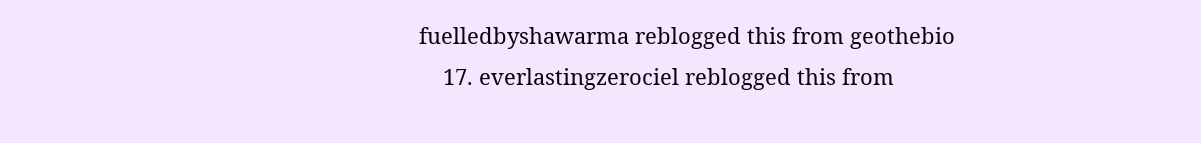fuelledbyshawarma reblogged this from geothebio
    17. everlastingzerociel reblogged this from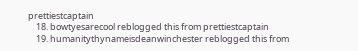prettiestcaptain
    18. bowtyesarecool reblogged this from prettiestcaptain
    19. humanitythynameisdeanwinchester reblogged this from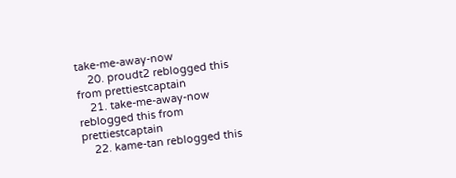take-me-away-now
    20. proudt2 reblogged this from prettiestcaptain
    21. take-me-away-now reblogged this from prettiestcaptain
    22. kame-tan reblogged this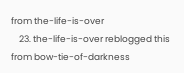from the-life-is-over
    23. the-life-is-over reblogged this from bow-tie-of-darkness